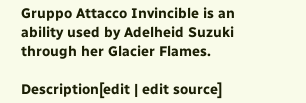Gruppo Attacco Invincible is an ability used by Adelheid Suzuki through her Glacier Flames.

Description[edit | edit source]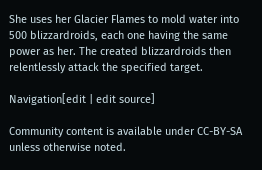She uses her Glacier Flames to mold water into 500 blizzardroids, each one having the same power as her. The created blizzardroids then relentlessly attack the specified target.

Navigation[edit | edit source]

Community content is available under CC-BY-SA unless otherwise noted.